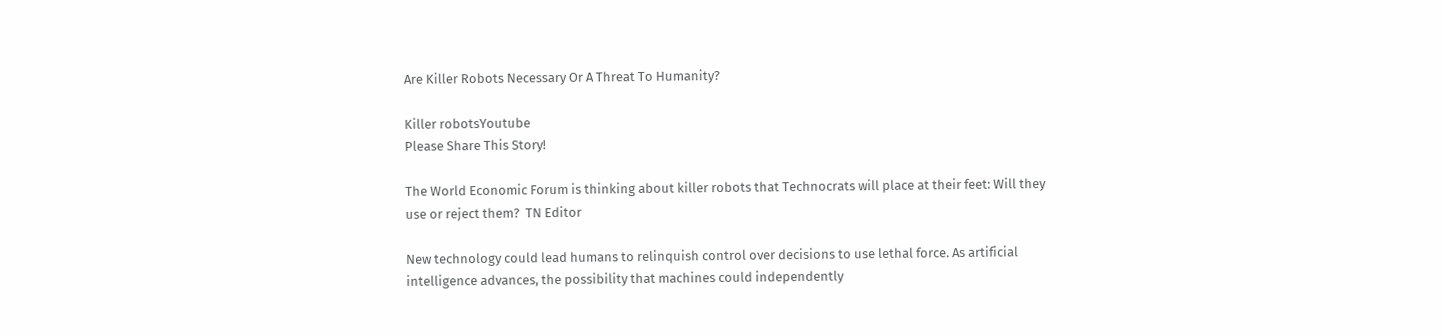Are Killer Robots Necessary Or A Threat To Humanity?

Killer robotsYoutube
Please Share This Story!

The World Economic Forum is thinking about killer robots that Technocrats will place at their feet: Will they use or reject them?  TN Editor

New technology could lead humans to relinquish control over decisions to use lethal force. As artificial intelligence advances, the possibility that machines could independently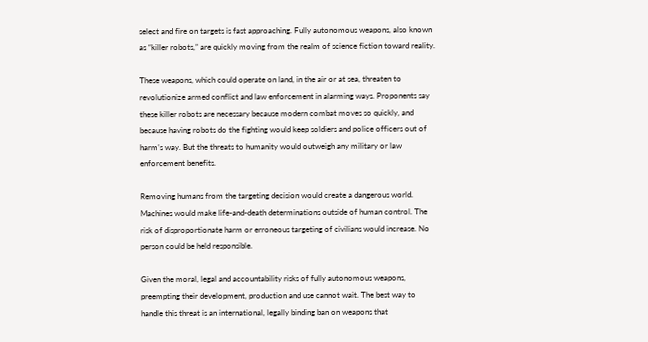select and fire on targets is fast approaching. Fully autonomous weapons, also known as “killer robots,” are quickly moving from the realm of science fiction toward reality.

These weapons, which could operate on land, in the air or at sea, threaten to revolutionize armed conflict and law enforcement in alarming ways. Proponents say these killer robots are necessary because modern combat moves so quickly, and because having robots do the fighting would keep soldiers and police officers out of harm’s way. But the threats to humanity would outweigh any military or law enforcement benefits.

Removing humans from the targeting decision would create a dangerous world. Machines would make life-and-death determinations outside of human control. The risk of disproportionate harm or erroneous targeting of civilians would increase. No person could be held responsible.

Given the moral, legal and accountability risks of fully autonomous weapons, preempting their development, production and use cannot wait. The best way to handle this threat is an international, legally binding ban on weapons that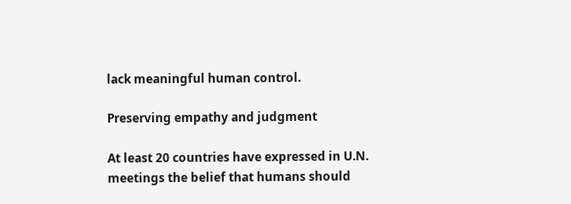lack meaningful human control.

Preserving empathy and judgment

At least 20 countries have expressed in U.N. meetings the belief that humans should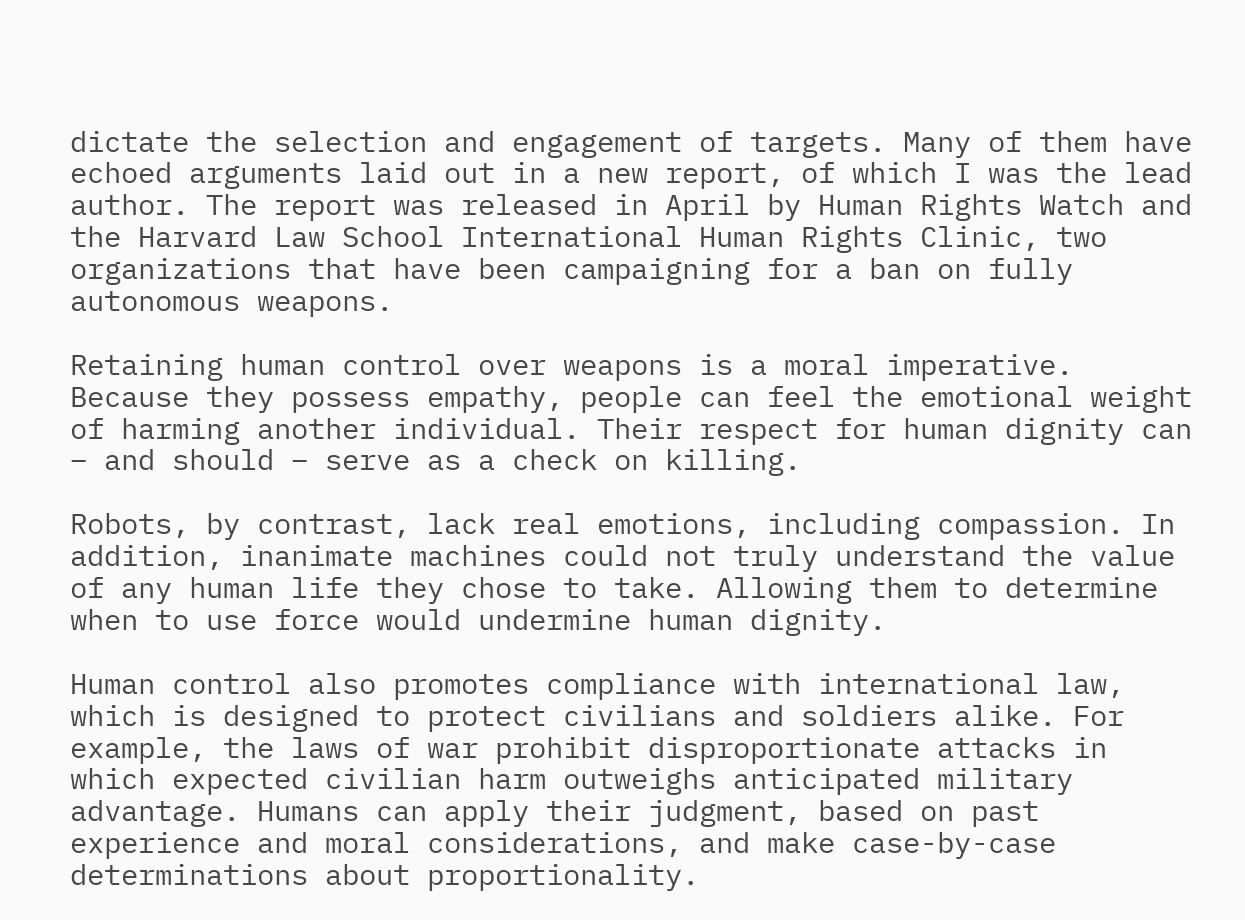dictate the selection and engagement of targets. Many of them have echoed arguments laid out in a new report, of which I was the lead author. The report was released in April by Human Rights Watch and the Harvard Law School International Human Rights Clinic, two organizations that have been campaigning for a ban on fully autonomous weapons.

Retaining human control over weapons is a moral imperative. Because they possess empathy, people can feel the emotional weight of harming another individual. Their respect for human dignity can – and should – serve as a check on killing.

Robots, by contrast, lack real emotions, including compassion. In addition, inanimate machines could not truly understand the value of any human life they chose to take. Allowing them to determine when to use force would undermine human dignity.

Human control also promotes compliance with international law, which is designed to protect civilians and soldiers alike. For example, the laws of war prohibit disproportionate attacks in which expected civilian harm outweighs anticipated military advantage. Humans can apply their judgment, based on past experience and moral considerations, and make case-by-case determinations about proportionality.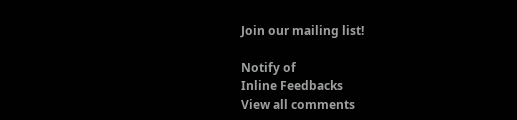Join our mailing list!

Notify of
Inline Feedbacks
View all comments